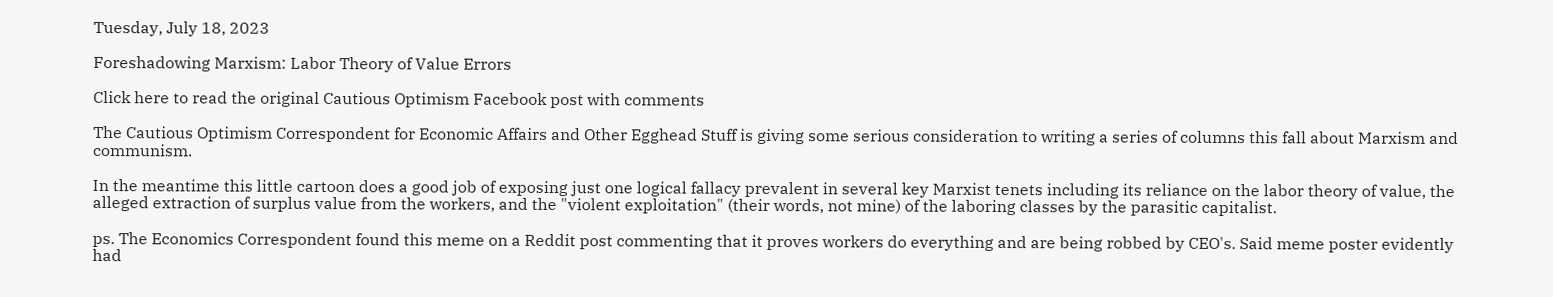Tuesday, July 18, 2023

Foreshadowing Marxism: Labor Theory of Value Errors

Click here to read the original Cautious Optimism Facebook post with comments

The Cautious Optimism Correspondent for Economic Affairs and Other Egghead Stuff is giving some serious consideration to writing a series of columns this fall about Marxism and communism.

In the meantime this little cartoon does a good job of exposing just one logical fallacy prevalent in several key Marxist tenets including its reliance on the labor theory of value, the alleged extraction of surplus value from the workers, and the "violent exploitation" (their words, not mine) of the laboring classes by the parasitic capitalist.

ps. The Economics Correspondent found this meme on a Reddit post commenting that it proves workers do everything and are being robbed by CEO's. Said meme poster evidently had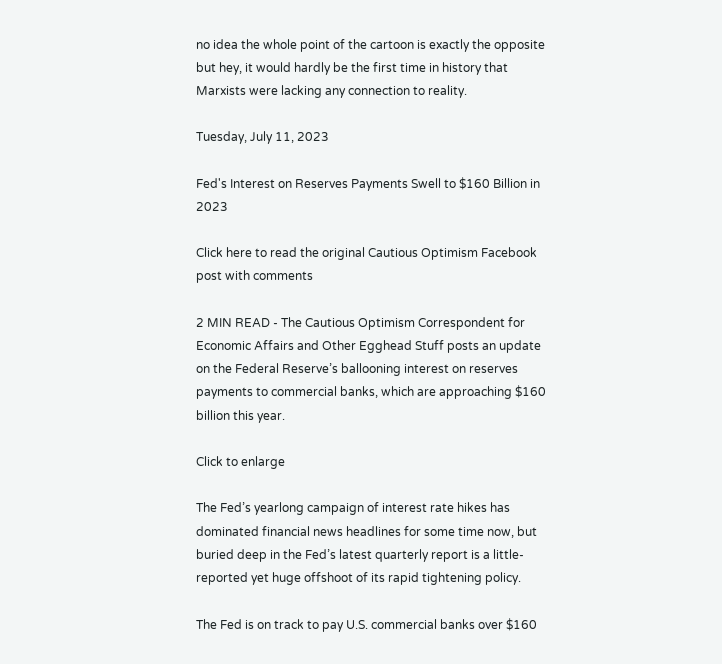no idea the whole point of the cartoon is exactly the opposite but hey, it would hardly be the first time in history that Marxists were lacking any connection to reality.

Tuesday, July 11, 2023

Fed's Interest on Reserves Payments Swell to $160 Billion in 2023

Click here to read the original Cautious Optimism Facebook post with comments

2 MIN READ - The Cautious Optimism Correspondent for Economic Affairs and Other Egghead Stuff posts an update on the Federal Reserve’s ballooning interest on reserves payments to commercial banks, which are approaching $160 billion this year.

Click to enlarge

The Fed’s yearlong campaign of interest rate hikes has dominated financial news headlines for some time now, but buried deep in the Fed’s latest quarterly report is a little-reported yet huge offshoot of its rapid tightening policy.

The Fed is on track to pay U.S. commercial banks over $160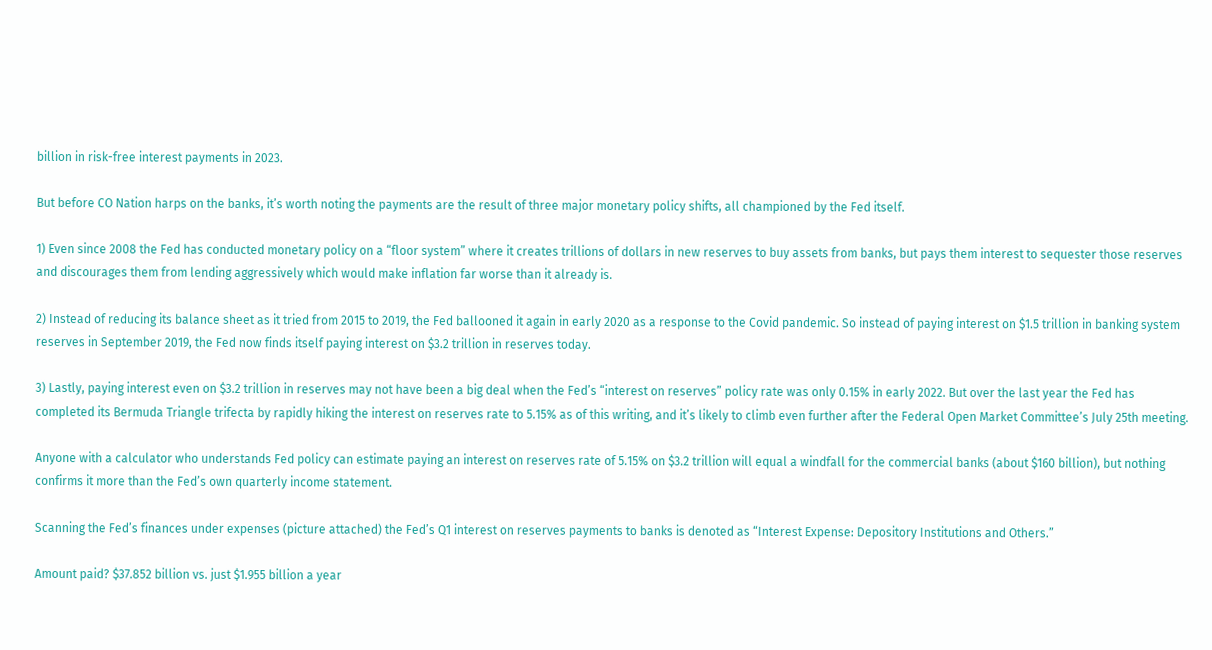billion in risk-free interest payments in 2023.

But before CO Nation harps on the banks, it’s worth noting the payments are the result of three major monetary policy shifts, all championed by the Fed itself.

1) Even since 2008 the Fed has conducted monetary policy on a “floor system” where it creates trillions of dollars in new reserves to buy assets from banks, but pays them interest to sequester those reserves and discourages them from lending aggressively which would make inflation far worse than it already is.

2) Instead of reducing its balance sheet as it tried from 2015 to 2019, the Fed ballooned it again in early 2020 as a response to the Covid pandemic. So instead of paying interest on $1.5 trillion in banking system reserves in September 2019, the Fed now finds itself paying interest on $3.2 trillion in reserves today.

3) Lastly, paying interest even on $3.2 trillion in reserves may not have been a big deal when the Fed’s “interest on reserves” policy rate was only 0.15% in early 2022. But over the last year the Fed has completed its Bermuda Triangle trifecta by rapidly hiking the interest on reserves rate to 5.15% as of this writing, and it’s likely to climb even further after the Federal Open Market Committee’s July 25th meeting.

Anyone with a calculator who understands Fed policy can estimate paying an interest on reserves rate of 5.15% on $3.2 trillion will equal a windfall for the commercial banks (about $160 billion), but nothing confirms it more than the Fed’s own quarterly income statement.

Scanning the Fed’s finances under expenses (picture attached) the Fed’s Q1 interest on reserves payments to banks is denoted as “Interest Expense: Depository Institutions and Others.”

Amount paid? $37.852 billion vs. just $1.955 billion a year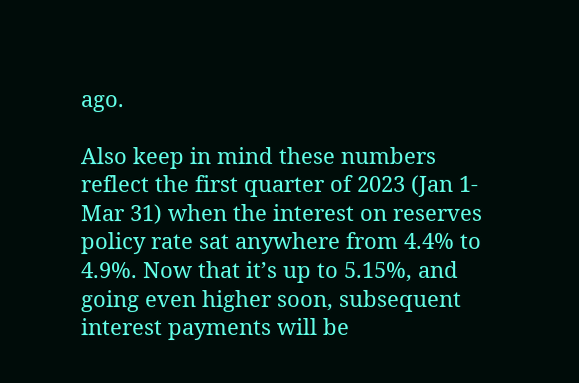ago.

Also keep in mind these numbers reflect the first quarter of 2023 (Jan 1-Mar 31) when the interest on reserves policy rate sat anywhere from 4.4% to 4.9%. Now that it’s up to 5.15%, and going even higher soon, subsequent interest payments will be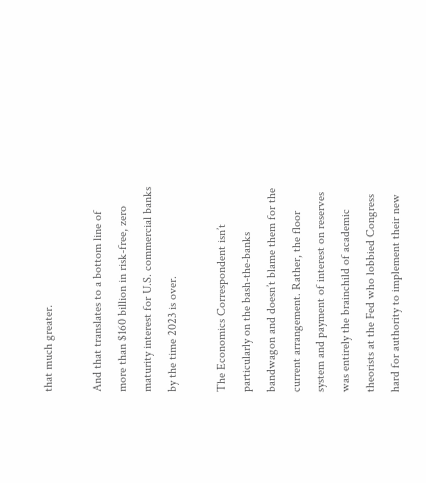that much greater.

And that translates to a bottom line of more than $160 billion in risk-free, zero maturity interest for U.S. commercial banks by the time 2023 is over.

The Economics Correspondent isn’t particularly on the bash-the-banks bandwagon and doesn’t blame them for the current arrangement. Rather, the floor system and payment of interest on reserves was entirely the brainchild of academic theorists at the Fed who lobbied Congress hard for authority to implement their new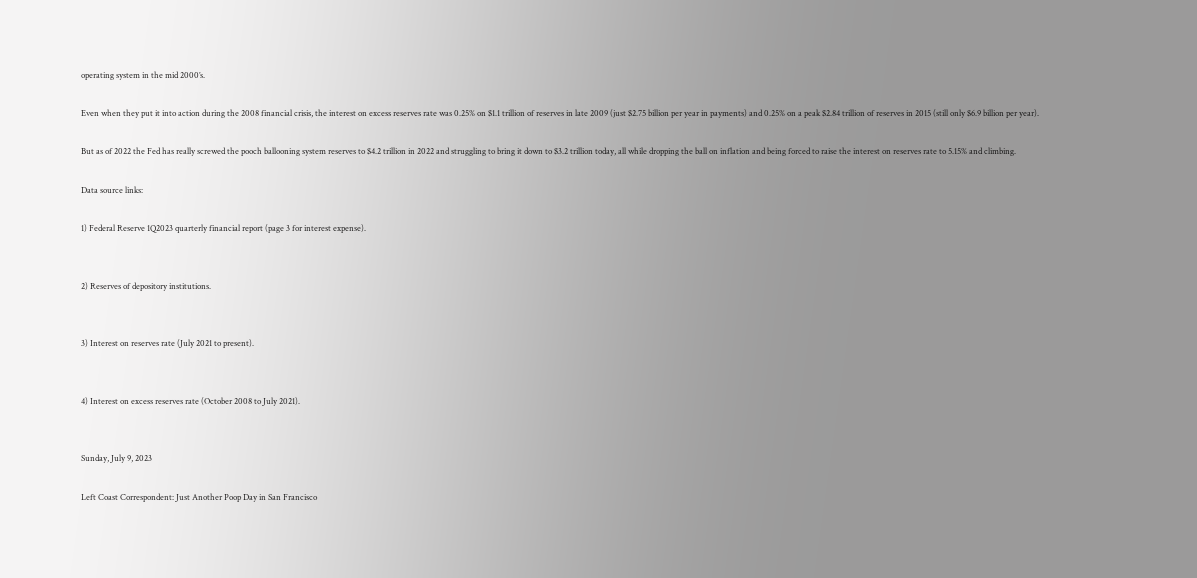operating system in the mid 2000’s.

Even when they put it into action during the 2008 financial crisis, the interest on excess reserves rate was 0.25% on $1.1 trillion of reserves in late 2009 (just $2.75 billion per year in payments) and 0.25% on a peak $2.84 trillion of reserves in 2015 (still only $6.9 billion per year).

But as of 2022 the Fed has really screwed the pooch ballooning system reserves to $4.2 trillion in 2022 and struggling to bring it down to $3.2 trillion today, all while dropping the ball on inflation and being forced to raise the interest on reserves rate to 5.15% and climbing.

Data source links:

1) Federal Reserve 1Q2023 quarterly financial report (page 3 for interest expense).


2) Reserves of depository institutions.


3) Interest on reserves rate (July 2021 to present).


4) Interest on excess reserves rate (October 2008 to July 2021).


Sunday, July 9, 2023

Left Coast Correspondent: Just Another Poop Day in San Francisco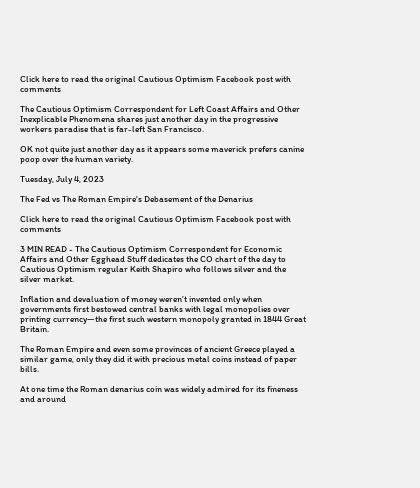Click here to read the original Cautious Optimism Facebook post with comments

The Cautious Optimism Correspondent for Left Coast Affairs and Other Inexplicable Phenomena shares just another day in the progressive workers paradise that is far-left San Francisco.

OK not quite just another day as it appears some maverick prefers canine poop over the human variety.

Tuesday, July 4, 2023

The Fed vs The Roman Empire's Debasement of the Denarius

Click here to read the original Cautious Optimism Facebook post with comments

3 MIN READ - The Cautious Optimism Correspondent for Economic Affairs and Other Egghead Stuff dedicates the CO chart of the day to Cautious Optimism regular Keith Shapiro who follows silver and the silver market.

Inflation and devaluation of money weren’t invented only when governments first bestowed central banks with legal monopolies over printing currency—the first such western monopoly granted in 1844 Great Britain.

The Roman Empire and even some provinces of ancient Greece played a similar game, only they did it with precious metal coins instead of paper bills.

At one time the Roman denarius coin was widely admired for its fineness and around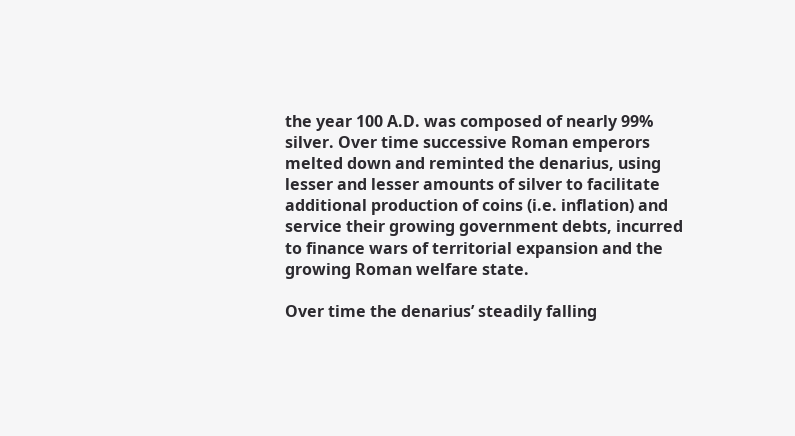the year 100 A.D. was composed of nearly 99% silver. Over time successive Roman emperors melted down and reminted the denarius, using lesser and lesser amounts of silver to facilitate additional production of coins (i.e. inflation) and service their growing government debts, incurred to finance wars of territorial expansion and the growing Roman welfare state.

Over time the denarius’ steadily falling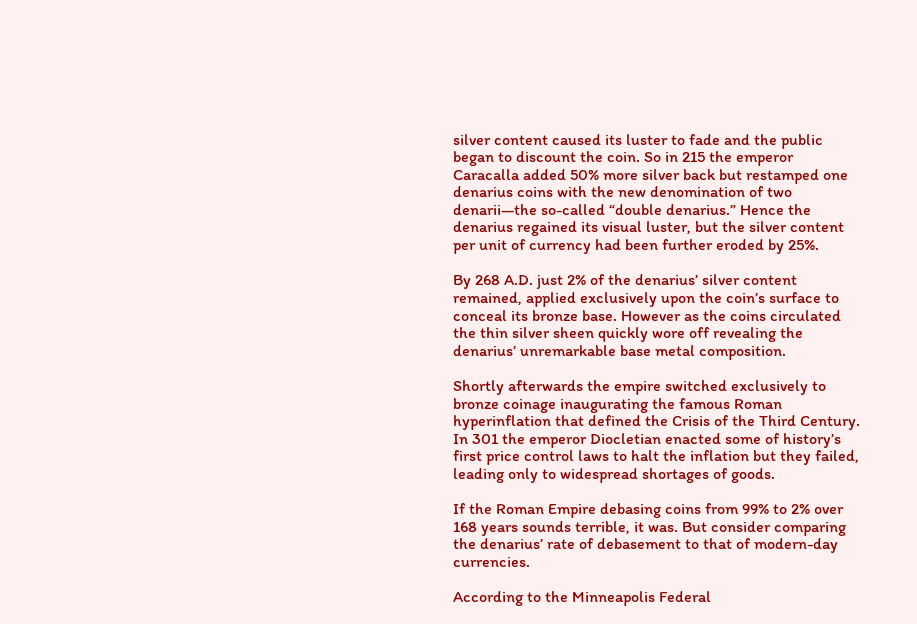silver content caused its luster to fade and the public began to discount the coin. So in 215 the emperor Caracalla added 50% more silver back but restamped one denarius coins with the new denomination of two denarii—the so-called “double denarius.” Hence the denarius regained its visual luster, but the silver content per unit of currency had been further eroded by 25%.

By 268 A.D. just 2% of the denarius’ silver content remained, applied exclusively upon the coin’s surface to conceal its bronze base. However as the coins circulated the thin silver sheen quickly wore off revealing the denarius’ unremarkable base metal composition.

Shortly afterwards the empire switched exclusively to bronze coinage inaugurating the famous Roman hyperinflation that defined the Crisis of the Third Century. In 301 the emperor Diocletian enacted some of history’s first price control laws to halt the inflation but they failed, leading only to widespread shortages of goods.

If the Roman Empire debasing coins from 99% to 2% over 168 years sounds terrible, it was. But consider comparing the denarius’ rate of debasement to that of modern-day currencies.

According to the Minneapolis Federal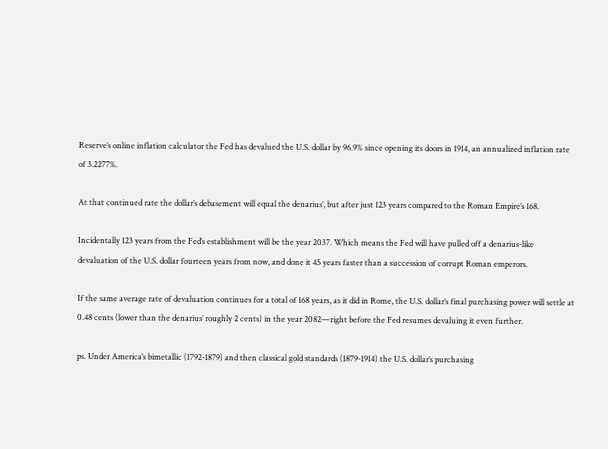Reserve’s online inflation calculator the Fed has devalued the U.S. dollar by 96.9% since opening its doors in 1914, an annualized inflation rate of 3.2277%.

At that continued rate the dollar’s debasement will equal the denarius’, but after just 123 years compared to the Roman Empire’s 168.

Incidentally 123 years from the Fed’s establishment will be the year 2037. Which means the Fed will have pulled off a denarius-like devaluation of the U.S. dollar fourteen years from now, and done it 45 years faster than a succession of corrupt Roman emperors.

If the same average rate of devaluation continues for a total of 168 years, as it did in Rome, the U.S. dollar’s final purchasing power will settle at 0.48 cents (lower than the denarius’ roughly 2 cents) in the year 2082—right before the Fed resumes devaluing it even further.

ps. Under America’s bimetallic (1792-1879) and then classical gold standards (1879-1914) the U.S. dollar’s purchasing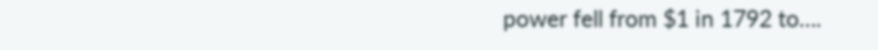power fell from $1 in 1792 to….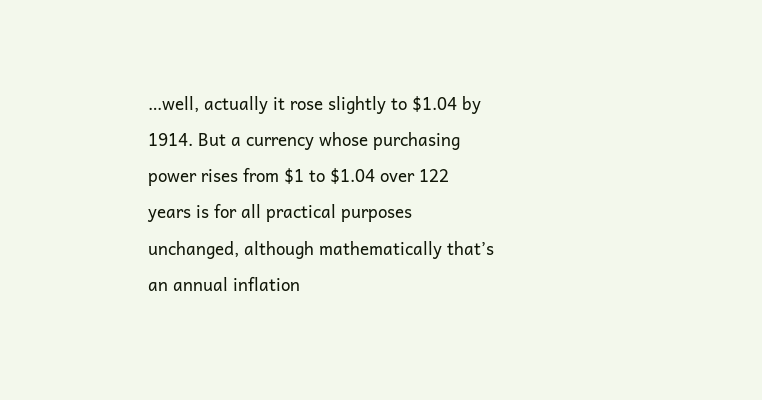…well, actually it rose slightly to $1.04 by 1914. But a currency whose purchasing power rises from $1 to $1.04 over 122 years is for all practical purposes unchanged, although mathematically that’s an annual inflation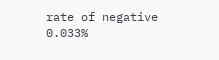rate of negative 0.033%